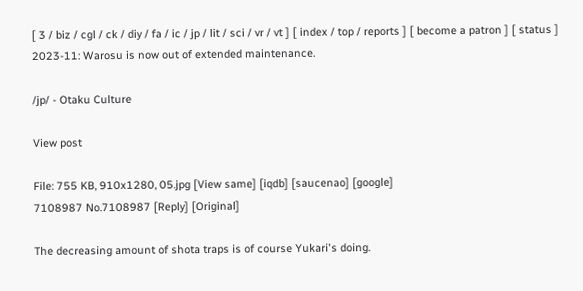[ 3 / biz / cgl / ck / diy / fa / ic / jp / lit / sci / vr / vt ] [ index / top / reports ] [ become a patron ] [ status ]
2023-11: Warosu is now out of extended maintenance.

/jp/ - Otaku Culture

View post

File: 755 KB, 910x1280, 05.jpg [View same] [iqdb] [saucenao] [google]
7108987 No.7108987 [Reply] [Original]

The decreasing amount of shota traps is of course Yukari's doing.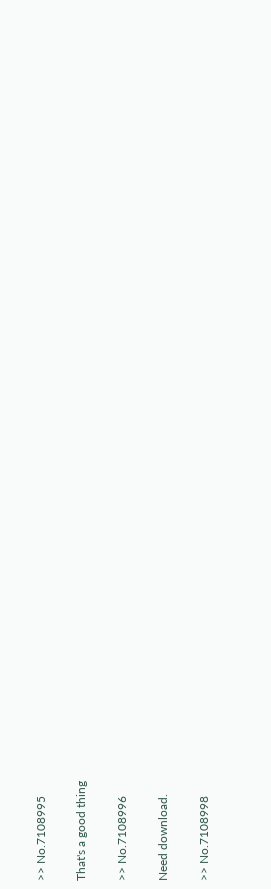>> No.7108995

That's a good thing

>> No.7108996

Need download.

>> No.7108998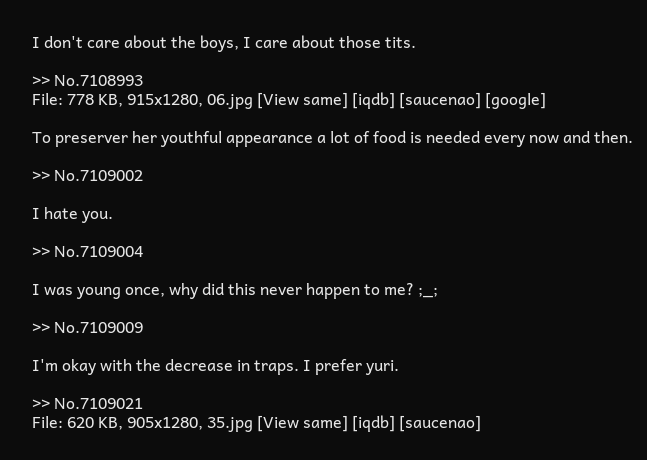I don't care about the boys, I care about those tits.

>> No.7108993
File: 778 KB, 915x1280, 06.jpg [View same] [iqdb] [saucenao] [google]

To preserver her youthful appearance a lot of food is needed every now and then.

>> No.7109002

I hate you.

>> No.7109004

I was young once, why did this never happen to me? ;_;

>> No.7109009

I'm okay with the decrease in traps. I prefer yuri.

>> No.7109021
File: 620 KB, 905x1280, 35.jpg [View same] [iqdb] [saucenao]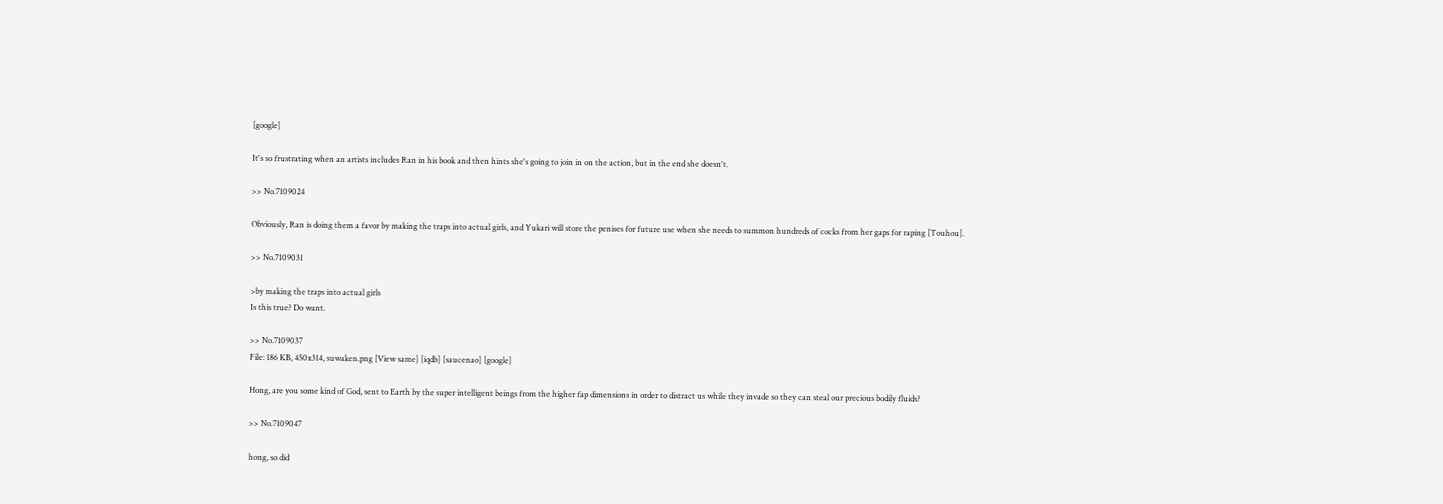[google]

It's so frustrating when an artists includes Ran in his book and then hints she's going to join in on the action, but in the end she doesn't.

>> No.7109024

Obviously, Ran is doing them a favor by making the traps into actual girls, and Yukari will store the penises for future use when she needs to summon hundreds of cocks from her gaps for raping [Touhou].

>> No.7109031

>by making the traps into actual girls
Is this true? Do want.

>> No.7109037
File: 186 KB, 450x314, suwaken.png [View same] [iqdb] [saucenao] [google]

Hong, are you some kind of God, sent to Earth by the super intelligent beings from the higher fap dimensions in order to distract us while they invade so they can steal our precious bodily fluids?

>> No.7109047

hong, so did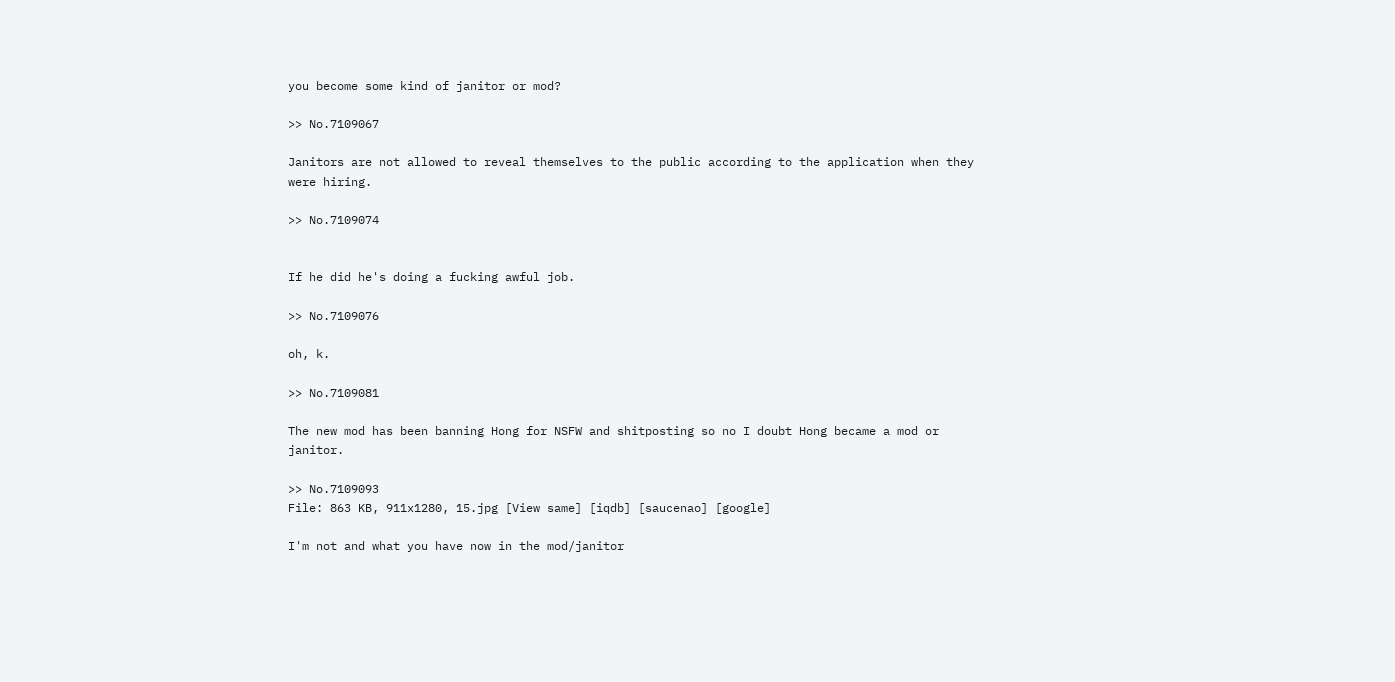you become some kind of janitor or mod?

>> No.7109067

Janitors are not allowed to reveal themselves to the public according to the application when they were hiring.

>> No.7109074


If he did he's doing a fucking awful job.

>> No.7109076

oh, k.

>> No.7109081

The new mod has been banning Hong for NSFW and shitposting so no I doubt Hong became a mod or janitor.

>> No.7109093
File: 863 KB, 911x1280, 15.jpg [View same] [iqdb] [saucenao] [google]

I'm not and what you have now in the mod/janitor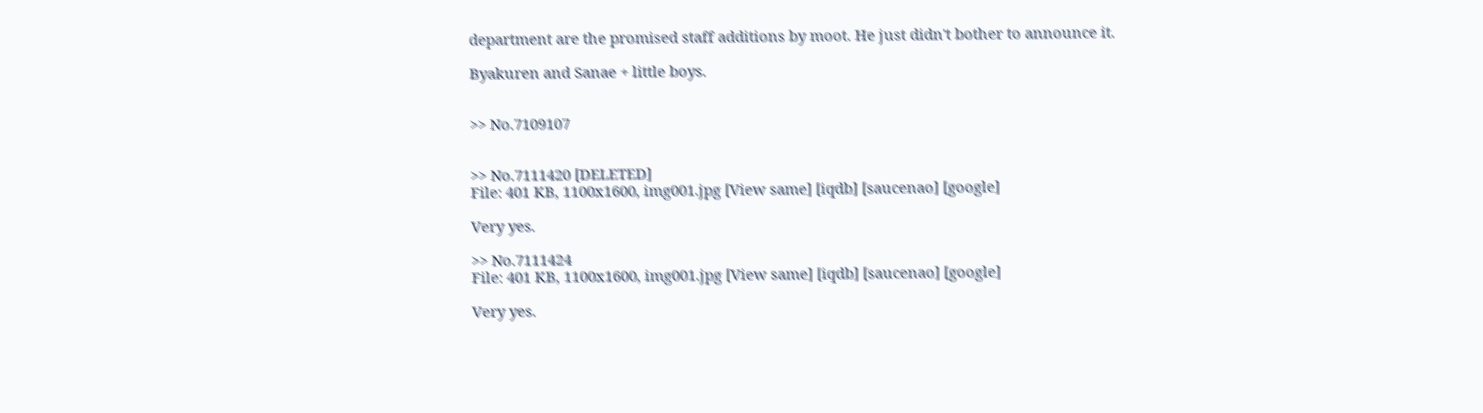department are the promised staff additions by moot. He just didn't bother to announce it.

Byakuren and Sanae + little boys.


>> No.7109107


>> No.7111420 [DELETED]
File: 401 KB, 1100x1600, img001.jpg [View same] [iqdb] [saucenao] [google]

Very yes.

>> No.7111424
File: 401 KB, 1100x1600, img001.jpg [View same] [iqdb] [saucenao] [google]

Very yes.